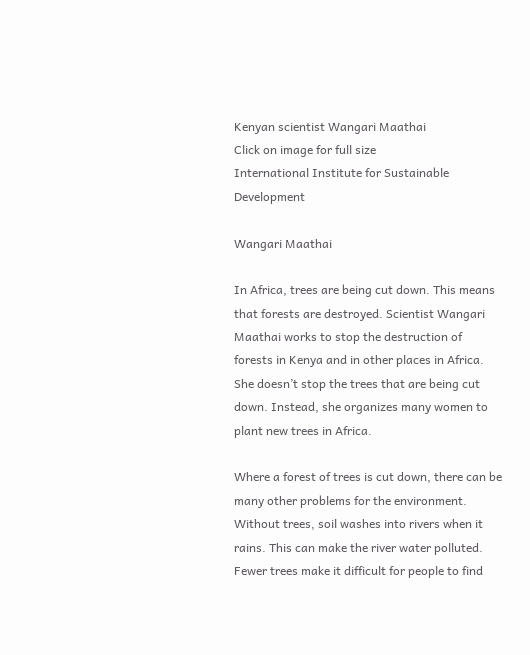Kenyan scientist Wangari Maathai
Click on image for full size
International Institute for Sustainable Development

Wangari Maathai

In Africa, trees are being cut down. This means that forests are destroyed. Scientist Wangari Maathai works to stop the destruction of forests in Kenya and in other places in Africa. She doesn’t stop the trees that are being cut down. Instead, she organizes many women to plant new trees in Africa.

Where a forest of trees is cut down, there can be many other problems for the environment. Without trees, soil washes into rivers when it rains. This can make the river water polluted. Fewer trees make it difficult for people to find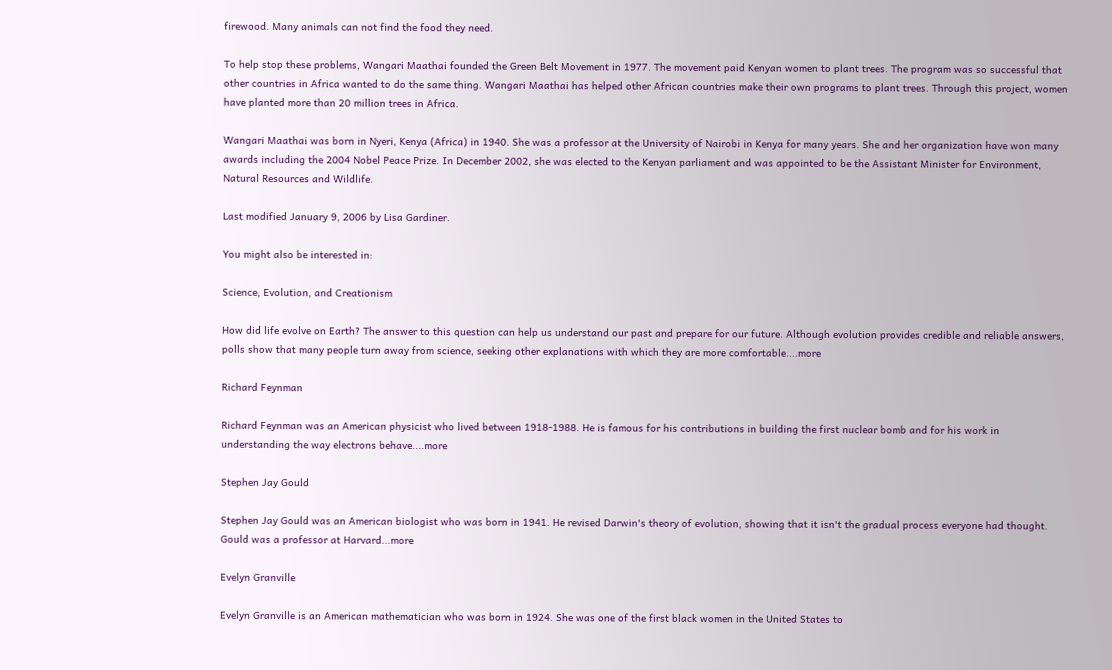firewood. Many animals can not find the food they need.

To help stop these problems, Wangari Maathai founded the Green Belt Movement in 1977. The movement paid Kenyan women to plant trees. The program was so successful that other countries in Africa wanted to do the same thing. Wangari Maathai has helped other African countries make their own programs to plant trees. Through this project, women have planted more than 20 million trees in Africa.

Wangari Maathai was born in Nyeri, Kenya (Africa) in 1940. She was a professor at the University of Nairobi in Kenya for many years. She and her organization have won many awards including the 2004 Nobel Peace Prize. In December 2002, she was elected to the Kenyan parliament and was appointed to be the Assistant Minister for Environment, Natural Resources and Wildlife.

Last modified January 9, 2006 by Lisa Gardiner.

You might also be interested in:

Science, Evolution, and Creationism

How did life evolve on Earth? The answer to this question can help us understand our past and prepare for our future. Although evolution provides credible and reliable answers, polls show that many people turn away from science, seeking other explanations with which they are more comfortable....more

Richard Feynman

Richard Feynman was an American physicist who lived between 1918-1988. He is famous for his contributions in building the first nuclear bomb and for his work in understanding the way electrons behave....more

Stephen Jay Gould

Stephen Jay Gould was an American biologist who was born in 1941. He revised Darwin's theory of evolution, showing that it isn't the gradual process everyone had thought. Gould was a professor at Harvard...more

Evelyn Granville

Evelyn Granville is an American mathematician who was born in 1924. She was one of the first black women in the United States to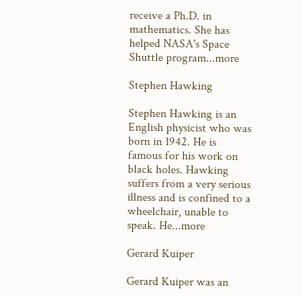receive a Ph.D. in mathematics. She has helped NASA's Space Shuttle program...more

Stephen Hawking

Stephen Hawking is an English physicist who was born in 1942. He is famous for his work on black holes. Hawking suffers from a very serious illness and is confined to a wheelchair, unable to speak. He...more

Gerard Kuiper

Gerard Kuiper was an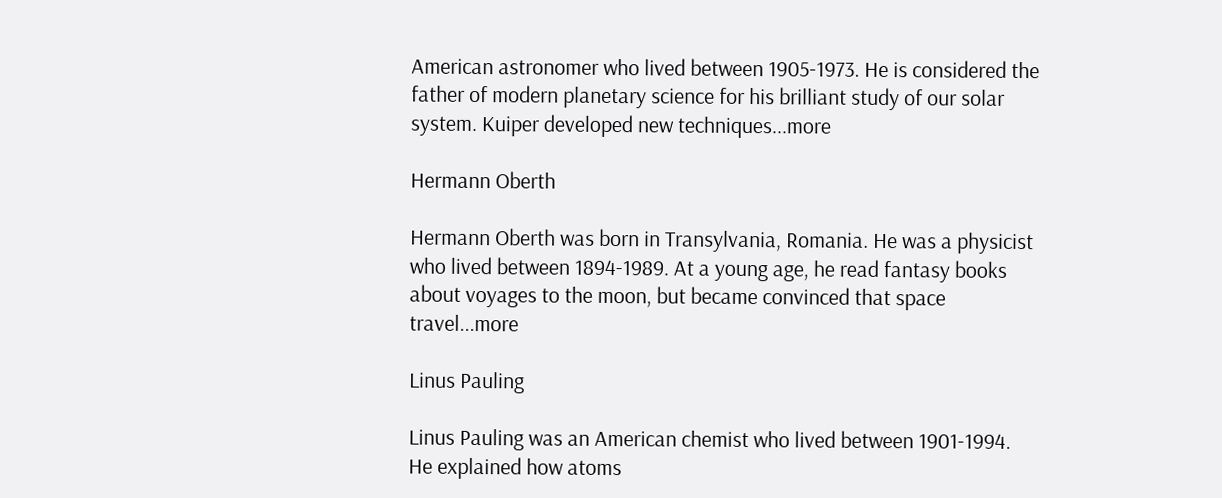American astronomer who lived between 1905-1973. He is considered the father of modern planetary science for his brilliant study of our solar system. Kuiper developed new techniques...more

Hermann Oberth

Hermann Oberth was born in Transylvania, Romania. He was a physicist who lived between 1894-1989. At a young age, he read fantasy books about voyages to the moon, but became convinced that space travel...more

Linus Pauling

Linus Pauling was an American chemist who lived between 1901-1994. He explained how atoms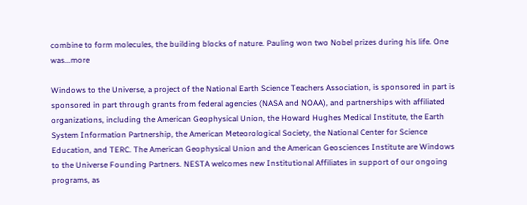combine to form molecules, the building blocks of nature. Pauling won two Nobel prizes during his life. One was...more

Windows to the Universe, a project of the National Earth Science Teachers Association, is sponsored in part is sponsored in part through grants from federal agencies (NASA and NOAA), and partnerships with affiliated organizations, including the American Geophysical Union, the Howard Hughes Medical Institute, the Earth System Information Partnership, the American Meteorological Society, the National Center for Science Education, and TERC. The American Geophysical Union and the American Geosciences Institute are Windows to the Universe Founding Partners. NESTA welcomes new Institutional Affiliates in support of our ongoing programs, as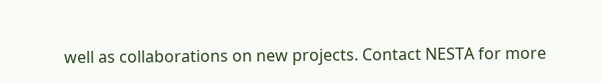well as collaborations on new projects. Contact NESTA for more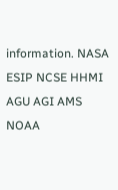information. NASA ESIP NCSE HHMI AGU AGI AMS NOAA